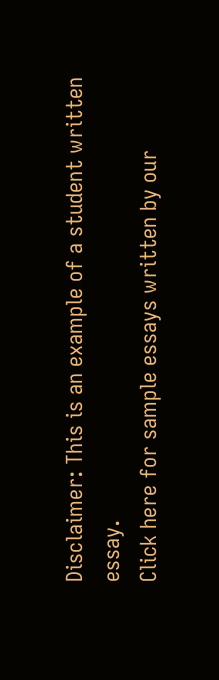Disclaimer: This is an example of a student written essay.
Click here for sample essays written by our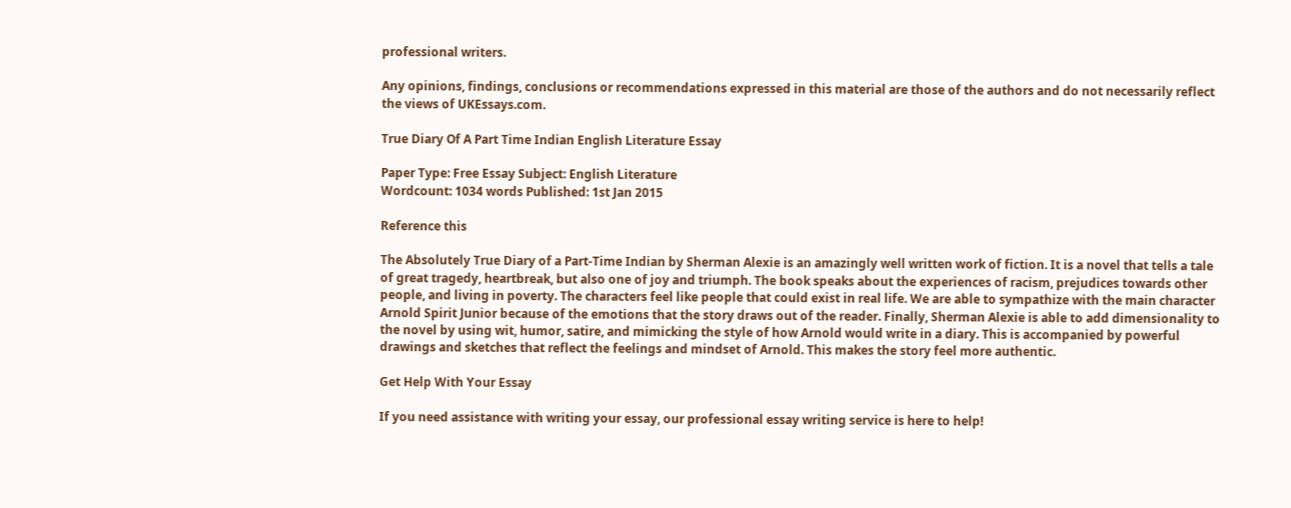professional writers.

Any opinions, findings, conclusions or recommendations expressed in this material are those of the authors and do not necessarily reflect the views of UKEssays.com.

True Diary Of A Part Time Indian English Literature Essay

Paper Type: Free Essay Subject: English Literature
Wordcount: 1034 words Published: 1st Jan 2015

Reference this

The Absolutely True Diary of a Part-Time Indian by Sherman Alexie is an amazingly well written work of fiction. It is a novel that tells a tale of great tragedy, heartbreak, but also one of joy and triumph. The book speaks about the experiences of racism, prejudices towards other people, and living in poverty. The characters feel like people that could exist in real life. We are able to sympathize with the main character Arnold Spirit Junior because of the emotions that the story draws out of the reader. Finally, Sherman Alexie is able to add dimensionality to the novel by using wit, humor, satire, and mimicking the style of how Arnold would write in a diary. This is accompanied by powerful drawings and sketches that reflect the feelings and mindset of Arnold. This makes the story feel more authentic.

Get Help With Your Essay

If you need assistance with writing your essay, our professional essay writing service is here to help!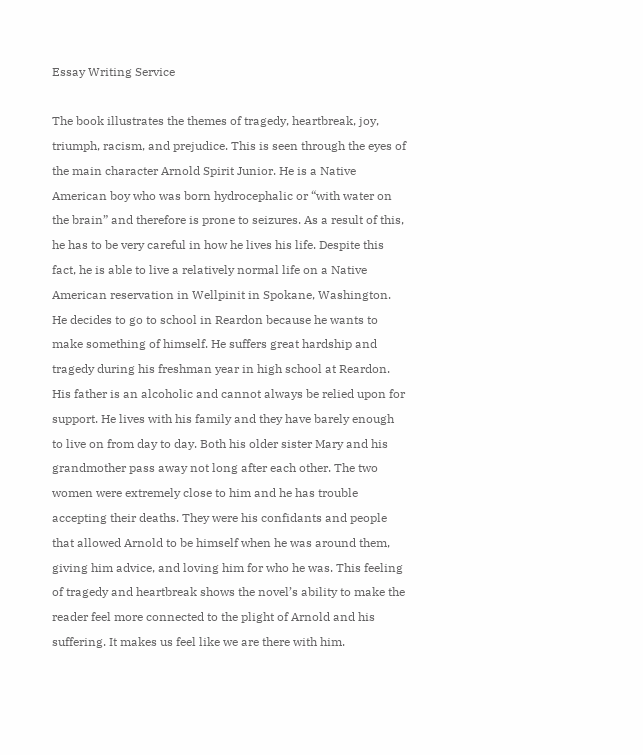Essay Writing Service

The book illustrates the themes of tragedy, heartbreak, joy, triumph, racism, and prejudice. This is seen through the eyes of the main character Arnold Spirit Junior. He is a Native American boy who was born hydrocephalic or “with water on the brain” and therefore is prone to seizures. As a result of this, he has to be very careful in how he lives his life. Despite this fact, he is able to live a relatively normal life on a Native American reservation in Wellpinit in Spokane, Washington. He decides to go to school in Reardon because he wants to make something of himself. He suffers great hardship and tragedy during his freshman year in high school at Reardon. His father is an alcoholic and cannot always be relied upon for support. He lives with his family and they have barely enough to live on from day to day. Both his older sister Mary and his grandmother pass away not long after each other. The two women were extremely close to him and he has trouble accepting their deaths. They were his confidants and people that allowed Arnold to be himself when he was around them, giving him advice, and loving him for who he was. This feeling of tragedy and heartbreak shows the novel’s ability to make the reader feel more connected to the plight of Arnold and his suffering. It makes us feel like we are there with him.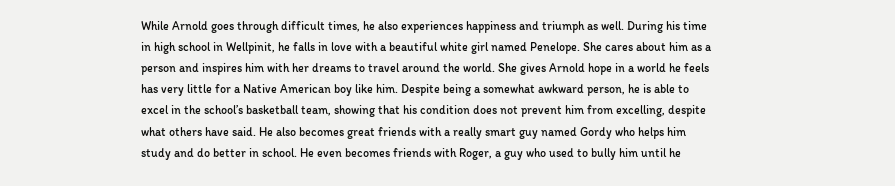While Arnold goes through difficult times, he also experiences happiness and triumph as well. During his time in high school in Wellpinit, he falls in love with a beautiful white girl named Penelope. She cares about him as a person and inspires him with her dreams to travel around the world. She gives Arnold hope in a world he feels has very little for a Native American boy like him. Despite being a somewhat awkward person, he is able to excel in the school’s basketball team, showing that his condition does not prevent him from excelling, despite what others have said. He also becomes great friends with a really smart guy named Gordy who helps him study and do better in school. He even becomes friends with Roger, a guy who used to bully him until he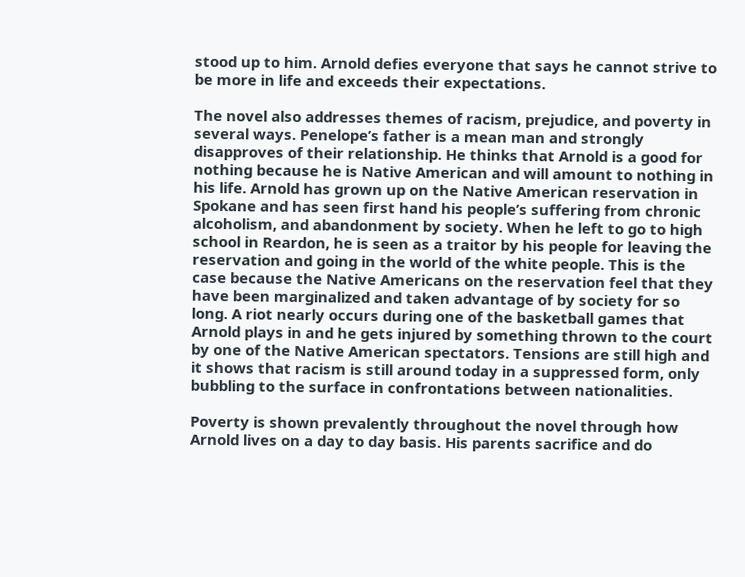stood up to him. Arnold defies everyone that says he cannot strive to be more in life and exceeds their expectations.

The novel also addresses themes of racism, prejudice, and poverty in several ways. Penelope’s father is a mean man and strongly disapproves of their relationship. He thinks that Arnold is a good for nothing because he is Native American and will amount to nothing in his life. Arnold has grown up on the Native American reservation in Spokane and has seen first hand his people’s suffering from chronic alcoholism, and abandonment by society. When he left to go to high school in Reardon, he is seen as a traitor by his people for leaving the reservation and going in the world of the white people. This is the case because the Native Americans on the reservation feel that they have been marginalized and taken advantage of by society for so long. A riot nearly occurs during one of the basketball games that Arnold plays in and he gets injured by something thrown to the court by one of the Native American spectators. Tensions are still high and it shows that racism is still around today in a suppressed form, only bubbling to the surface in confrontations between nationalities.

Poverty is shown prevalently throughout the novel through how Arnold lives on a day to day basis. His parents sacrifice and do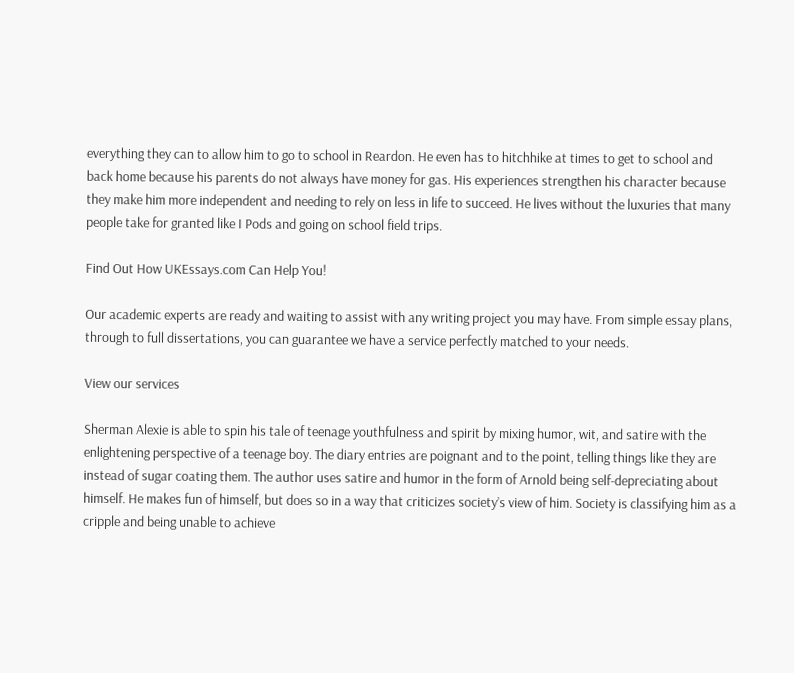everything they can to allow him to go to school in Reardon. He even has to hitchhike at times to get to school and back home because his parents do not always have money for gas. His experiences strengthen his character because they make him more independent and needing to rely on less in life to succeed. He lives without the luxuries that many people take for granted like I Pods and going on school field trips.

Find Out How UKEssays.com Can Help You!

Our academic experts are ready and waiting to assist with any writing project you may have. From simple essay plans, through to full dissertations, you can guarantee we have a service perfectly matched to your needs.

View our services

Sherman Alexie is able to spin his tale of teenage youthfulness and spirit by mixing humor, wit, and satire with the enlightening perspective of a teenage boy. The diary entries are poignant and to the point, telling things like they are instead of sugar coating them. The author uses satire and humor in the form of Arnold being self-depreciating about himself. He makes fun of himself, but does so in a way that criticizes society’s view of him. Society is classifying him as a cripple and being unable to achieve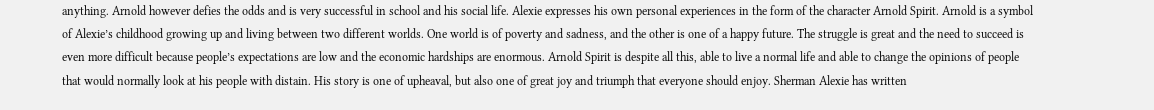anything. Arnold however defies the odds and is very successful in school and his social life. Alexie expresses his own personal experiences in the form of the character Arnold Spirit. Arnold is a symbol of Alexie’s childhood growing up and living between two different worlds. One world is of poverty and sadness, and the other is one of a happy future. The struggle is great and the need to succeed is even more difficult because people’s expectations are low and the economic hardships are enormous. Arnold Spirit is despite all this, able to live a normal life and able to change the opinions of people that would normally look at his people with distain. His story is one of upheaval, but also one of great joy and triumph that everyone should enjoy. Sherman Alexie has written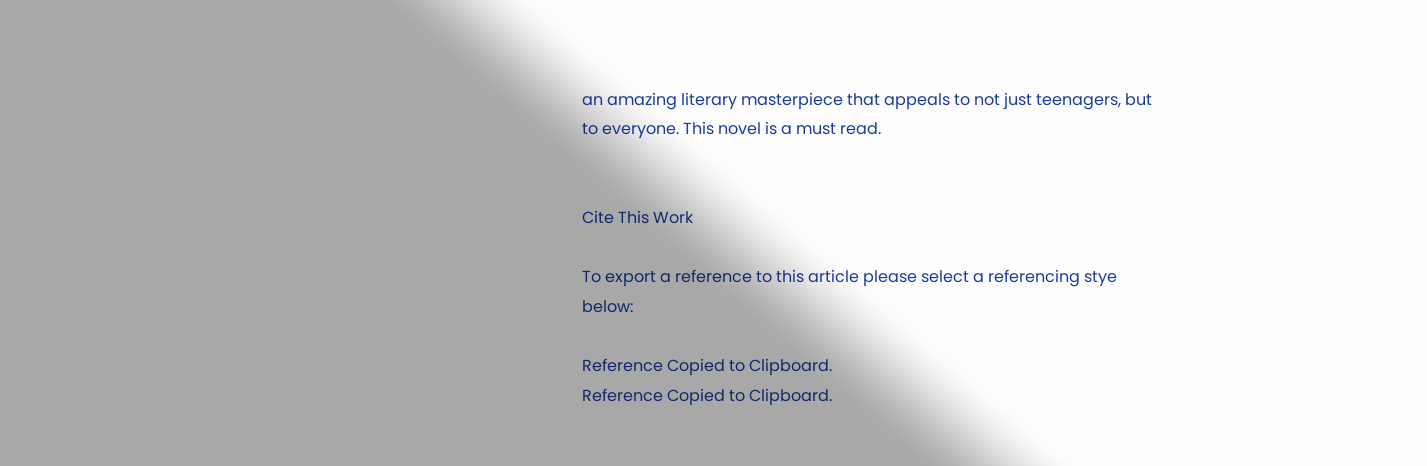an amazing literary masterpiece that appeals to not just teenagers, but to everyone. This novel is a must read.


Cite This Work

To export a reference to this article please select a referencing stye below:

Reference Copied to Clipboard.
Reference Copied to Clipboard.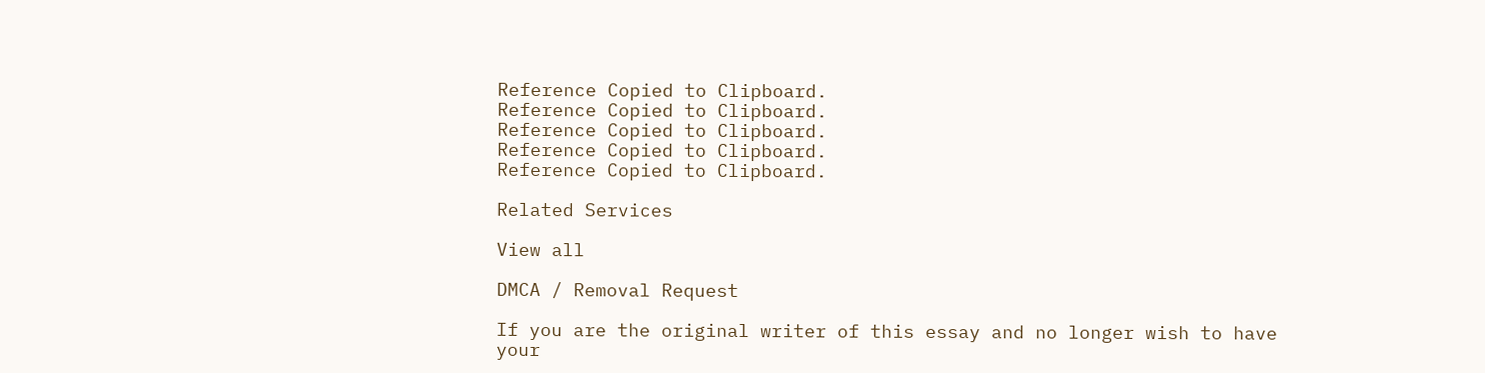Reference Copied to Clipboard.
Reference Copied to Clipboard.
Reference Copied to Clipboard.
Reference Copied to Clipboard.
Reference Copied to Clipboard.

Related Services

View all

DMCA / Removal Request

If you are the original writer of this essay and no longer wish to have your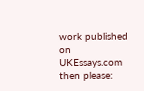work published on UKEssays.com then please: